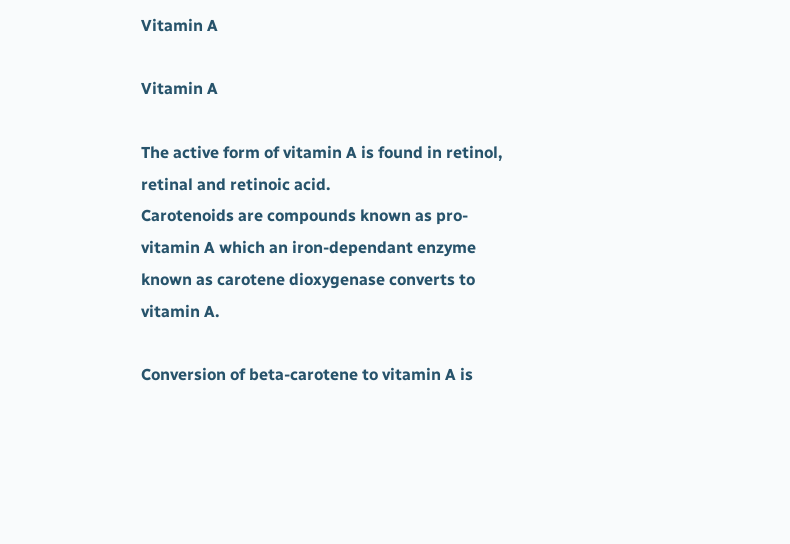Vitamin A

Vitamin A

The active form of vitamin A is found in retinol, retinal and retinoic acid.
Carotenoids are compounds known as pro-vitamin A which an iron-dependant enzyme known as carotene dioxygenase converts to vitamin A.

Conversion of beta-carotene to vitamin A is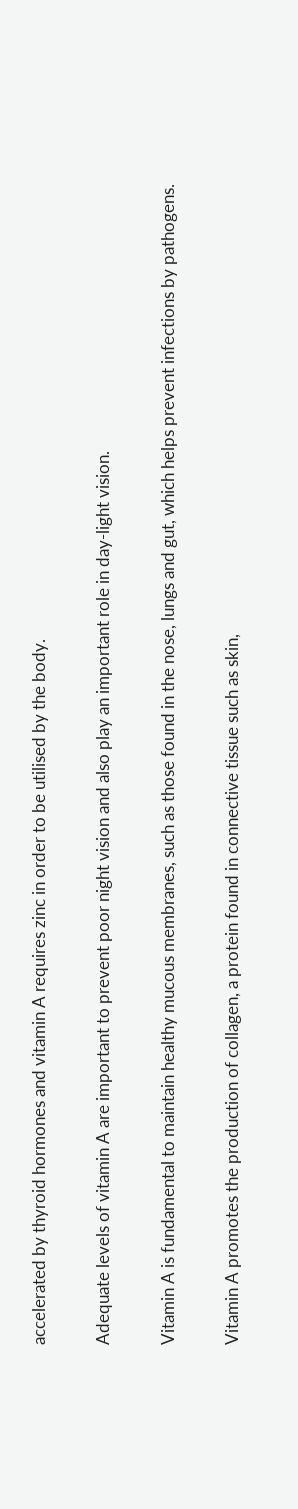accelerated by thyroid hormones and vitamin A requires zinc in order to be utilised by the body.

Adequate levels of vitamin A are important to prevent poor night vision and also play an important role in day-light vision.

Vitamin A is fundamental to maintain healthy mucous membranes, such as those found in the nose, lungs and gut, which helps prevent infections by pathogens.

Vitamin A promotes the production of collagen, a protein found in connective tissue such as skin,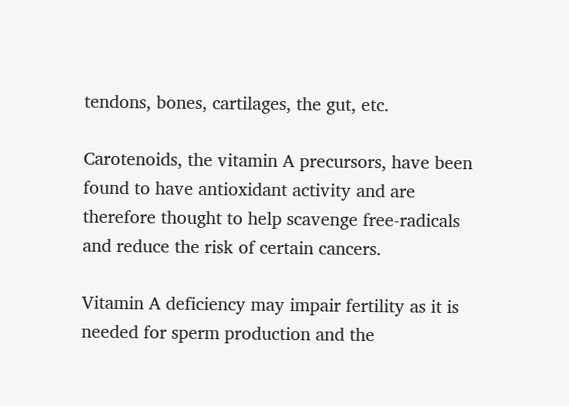tendons, bones, cartilages, the gut, etc.

Carotenoids, the vitamin A precursors, have been found to have antioxidant activity and are therefore thought to help scavenge free-radicals and reduce the risk of certain cancers.

Vitamin A deficiency may impair fertility as it is needed for sperm production and the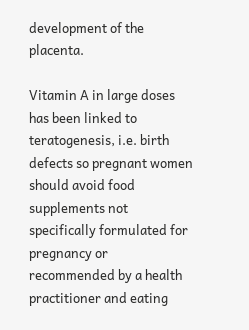development of the placenta.

Vitamin A in large doses has been linked to teratogenesis, i.e. birth defects so pregnant women should avoid food supplements not specifically formulated for pregnancy or recommended by a health practitioner and eating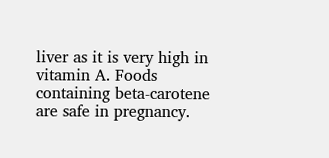liver as it is very high in vitamin A. Foods containing beta-carotene are safe in pregnancy.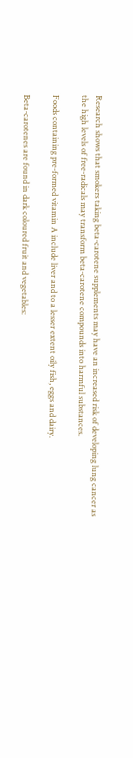Research shows that smokers taking beta-carotene supplements may have an increased risk of developing lung cancer as the high levels of free-radicals may transform beta-carotene compounds into harmful substances.

Foods containing pre-formed vitamin A include liver and to a lesser extent oily fish, eggs and dairy.

Beta-carotenes are found in dark coloured fruit and vegetables: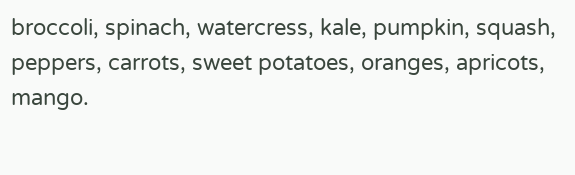broccoli, spinach, watercress, kale, pumpkin, squash, peppers, carrots, sweet potatoes, oranges, apricots, mango.